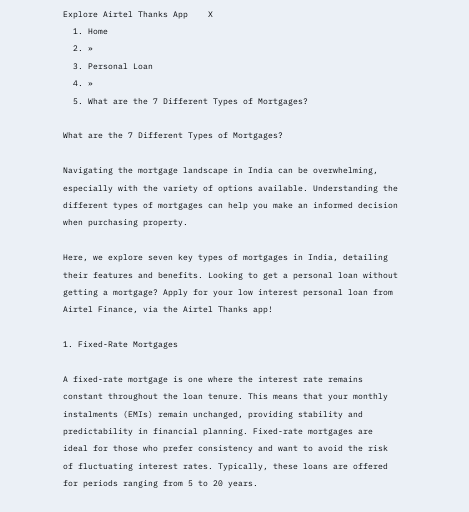Explore Airtel Thanks App    X
  1. Home
  2. »
  3. Personal Loan
  4. »
  5. What are the 7 Different Types of Mortgages?

What are the 7 Different Types of Mortgages?

Navigating the mortgage landscape in India can be overwhelming, especially with the variety of options available. Understanding the different types of mortgages can help you make an informed decision when purchasing property.

Here, we explore seven key types of mortgages in India, detailing their features and benefits. Looking to get a personal loan without getting a mortgage? Apply for your low interest personal loan from Airtel Finance, via the Airtel Thanks app!

1. Fixed-Rate Mortgages

A fixed-rate mortgage is one where the interest rate remains constant throughout the loan tenure. This means that your monthly instalments (EMIs) remain unchanged, providing stability and predictability in financial planning. Fixed-rate mortgages are ideal for those who prefer consistency and want to avoid the risk of fluctuating interest rates. Typically, these loans are offered for periods ranging from 5 to 20 years.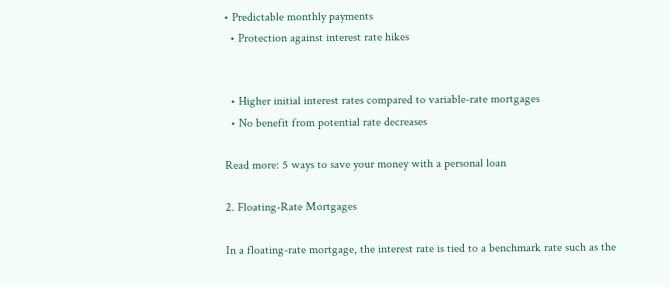• Predictable monthly payments
  • Protection against interest rate hikes


  • Higher initial interest rates compared to variable-rate mortgages
  • No benefit from potential rate decreases

Read more: 5 ways to save your money with a personal loan

2. Floating-Rate Mortgages

In a floating-rate mortgage, the interest rate is tied to a benchmark rate such as the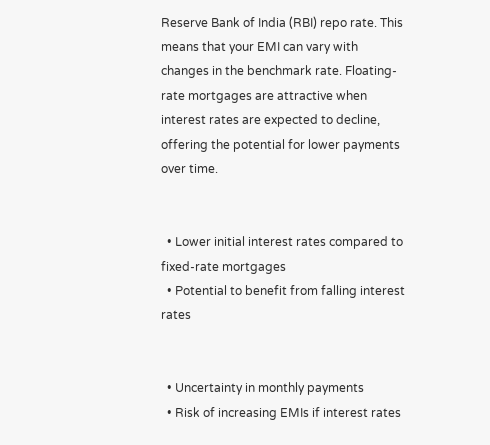Reserve Bank of India (RBI) repo rate. This means that your EMI can vary with changes in the benchmark rate. Floating-rate mortgages are attractive when interest rates are expected to decline, offering the potential for lower payments over time.


  • Lower initial interest rates compared to fixed-rate mortgages
  • Potential to benefit from falling interest rates


  • Uncertainty in monthly payments
  • Risk of increasing EMIs if interest rates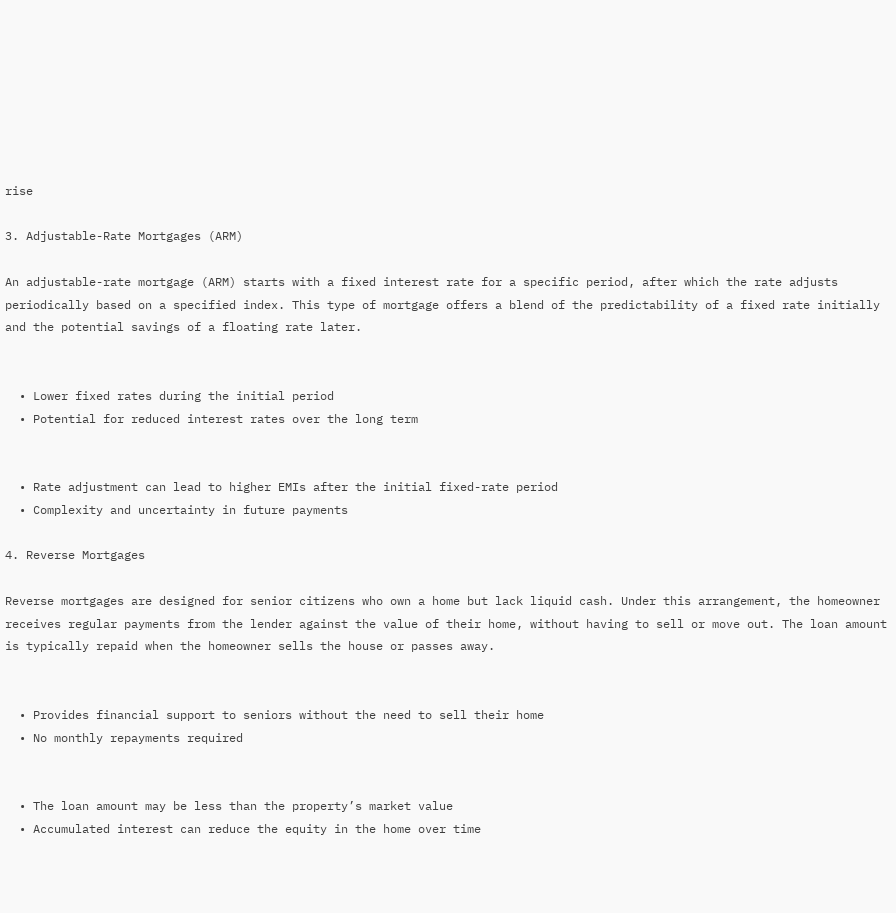rise

3. Adjustable-Rate Mortgages (ARM)

An adjustable-rate mortgage (ARM) starts with a fixed interest rate for a specific period, after which the rate adjusts periodically based on a specified index. This type of mortgage offers a blend of the predictability of a fixed rate initially and the potential savings of a floating rate later.


  • Lower fixed rates during the initial period
  • Potential for reduced interest rates over the long term


  • Rate adjustment can lead to higher EMIs after the initial fixed-rate period
  • Complexity and uncertainty in future payments

4. Reverse Mortgages

Reverse mortgages are designed for senior citizens who own a home but lack liquid cash. Under this arrangement, the homeowner receives regular payments from the lender against the value of their home, without having to sell or move out. The loan amount is typically repaid when the homeowner sells the house or passes away.


  • Provides financial support to seniors without the need to sell their home
  • No monthly repayments required


  • The loan amount may be less than the property’s market value
  • Accumulated interest can reduce the equity in the home over time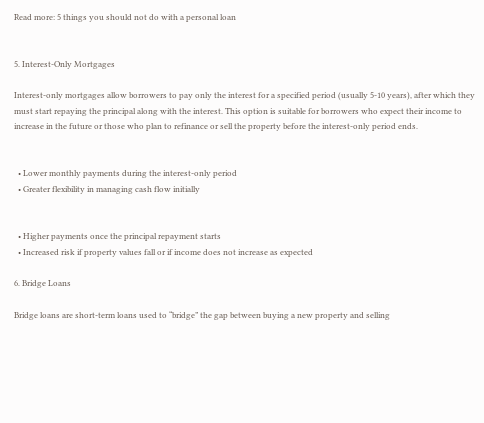Read more: 5 things you should not do with a personal loan


5. Interest-Only Mortgages

Interest-only mortgages allow borrowers to pay only the interest for a specified period (usually 5-10 years), after which they must start repaying the principal along with the interest. This option is suitable for borrowers who expect their income to increase in the future or those who plan to refinance or sell the property before the interest-only period ends.


  • Lower monthly payments during the interest-only period
  • Greater flexibility in managing cash flow initially


  • Higher payments once the principal repayment starts
  • Increased risk if property values fall or if income does not increase as expected

6. Bridge Loans

Bridge loans are short-term loans used to “bridge” the gap between buying a new property and selling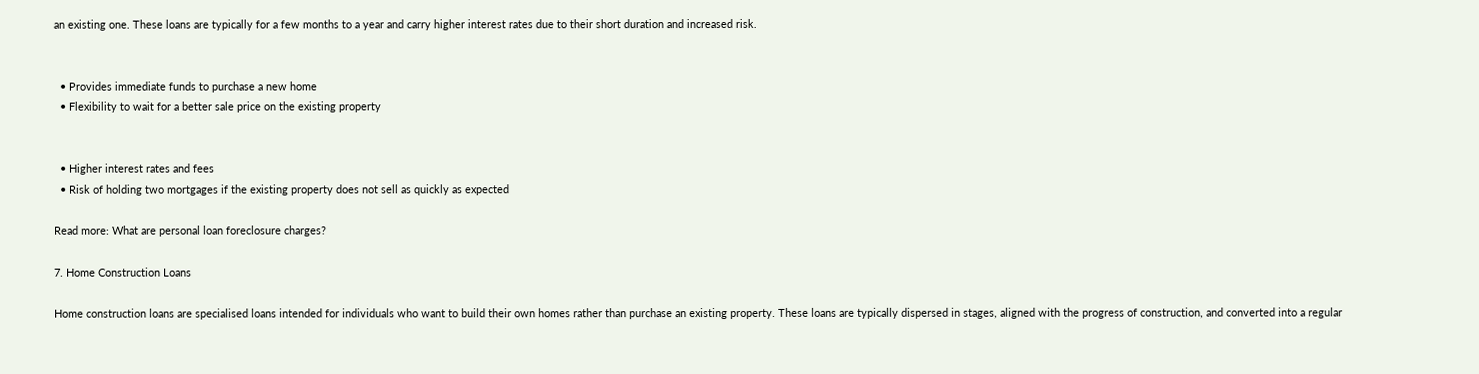an existing one. These loans are typically for a few months to a year and carry higher interest rates due to their short duration and increased risk.


  • Provides immediate funds to purchase a new home
  • Flexibility to wait for a better sale price on the existing property


  • Higher interest rates and fees
  • Risk of holding two mortgages if the existing property does not sell as quickly as expected

Read more: What are personal loan foreclosure charges?

7. Home Construction Loans

Home construction loans are specialised loans intended for individuals who want to build their own homes rather than purchase an existing property. These loans are typically dispersed in stages, aligned with the progress of construction, and converted into a regular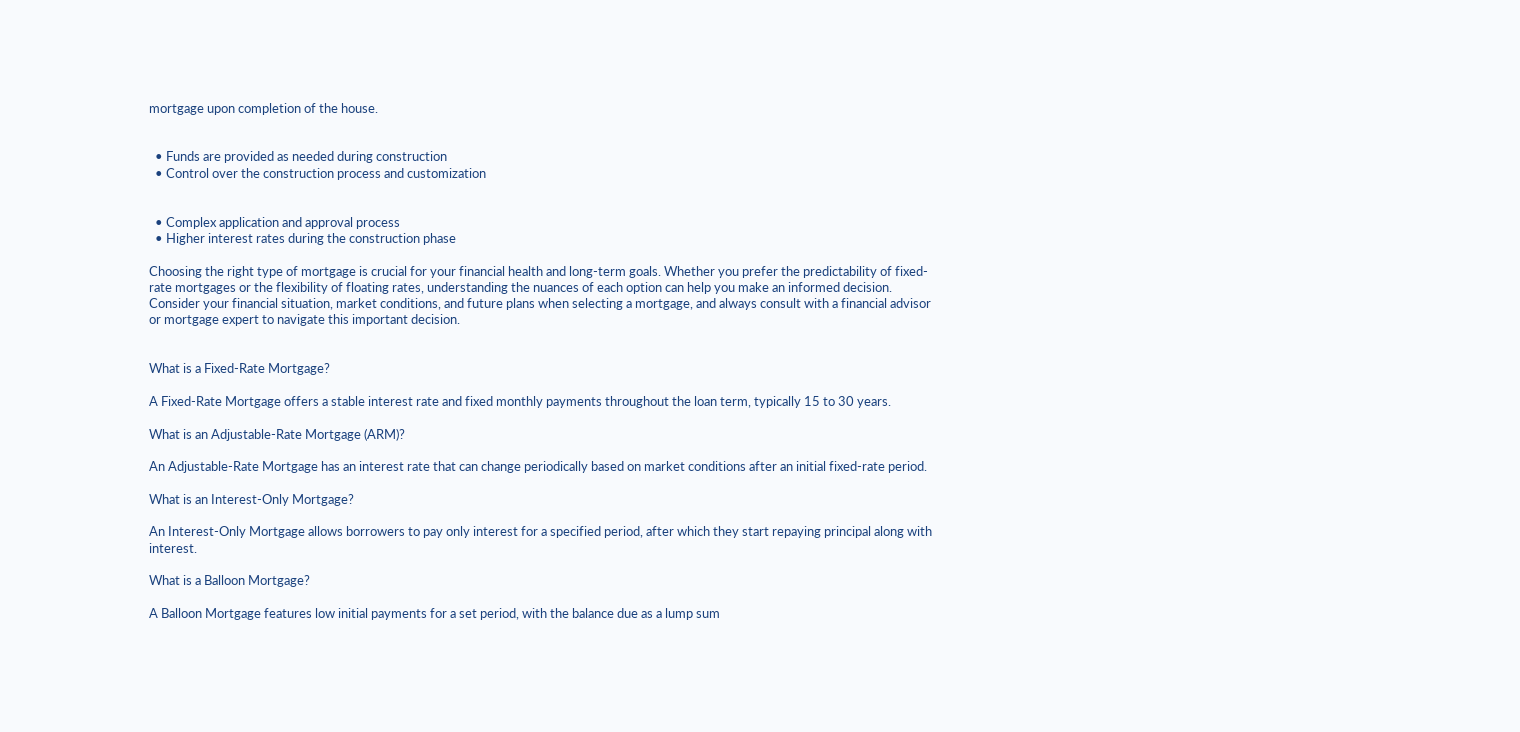mortgage upon completion of the house.


  • Funds are provided as needed during construction
  • Control over the construction process and customization


  • Complex application and approval process
  • Higher interest rates during the construction phase

Choosing the right type of mortgage is crucial for your financial health and long-term goals. Whether you prefer the predictability of fixed-rate mortgages or the flexibility of floating rates, understanding the nuances of each option can help you make an informed decision. Consider your financial situation, market conditions, and future plans when selecting a mortgage, and always consult with a financial advisor or mortgage expert to navigate this important decision.


What is a Fixed-Rate Mortgage?

A Fixed-Rate Mortgage offers a stable interest rate and fixed monthly payments throughout the loan term, typically 15 to 30 years.

What is an Adjustable-Rate Mortgage (ARM)?

An Adjustable-Rate Mortgage has an interest rate that can change periodically based on market conditions after an initial fixed-rate period.

What is an Interest-Only Mortgage?

An Interest-Only Mortgage allows borrowers to pay only interest for a specified period, after which they start repaying principal along with interest.

What is a Balloon Mortgage?

A Balloon Mortgage features low initial payments for a set period, with the balance due as a lump sum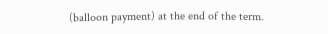(balloon payment) at the end of the term.